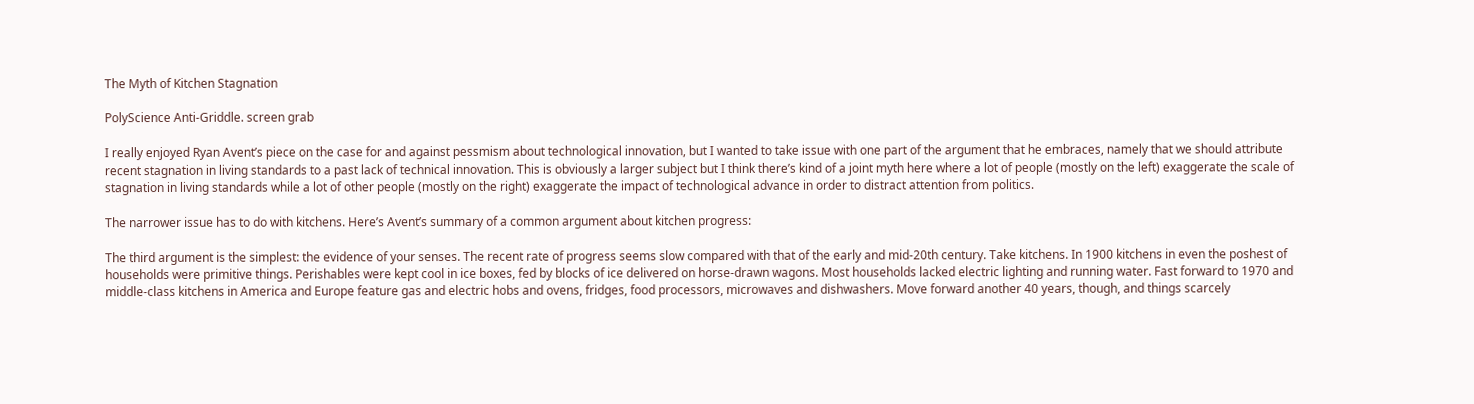The Myth of Kitchen Stagnation

PolyScience Anti-Griddle. screen grab

I really enjoyed Ryan Avent’s piece on the case for and against pessmism about technological innovation, but I wanted to take issue with one part of the argument that he embraces, namely that we should attribute recent stagnation in living standards to a past lack of technical innovation. This is obviously a larger subject but I think there’s kind of a joint myth here where a lot of people (mostly on the left) exaggerate the scale of stagnation in living standards while a lot of other people (mostly on the right) exaggerate the impact of technological advance in order to distract attention from politics.

The narrower issue has to do with kitchens. Here’s Avent’s summary of a common argument about kitchen progress:

The third argument is the simplest: the evidence of your senses. The recent rate of progress seems slow compared with that of the early and mid-20th century. Take kitchens. In 1900 kitchens in even the poshest of households were primitive things. Perishables were kept cool in ice boxes, fed by blocks of ice delivered on horse-drawn wagons. Most households lacked electric lighting and running water. Fast forward to 1970 and middle-class kitchens in America and Europe feature gas and electric hobs and ovens, fridges, food processors, microwaves and dishwashers. Move forward another 40 years, though, and things scarcely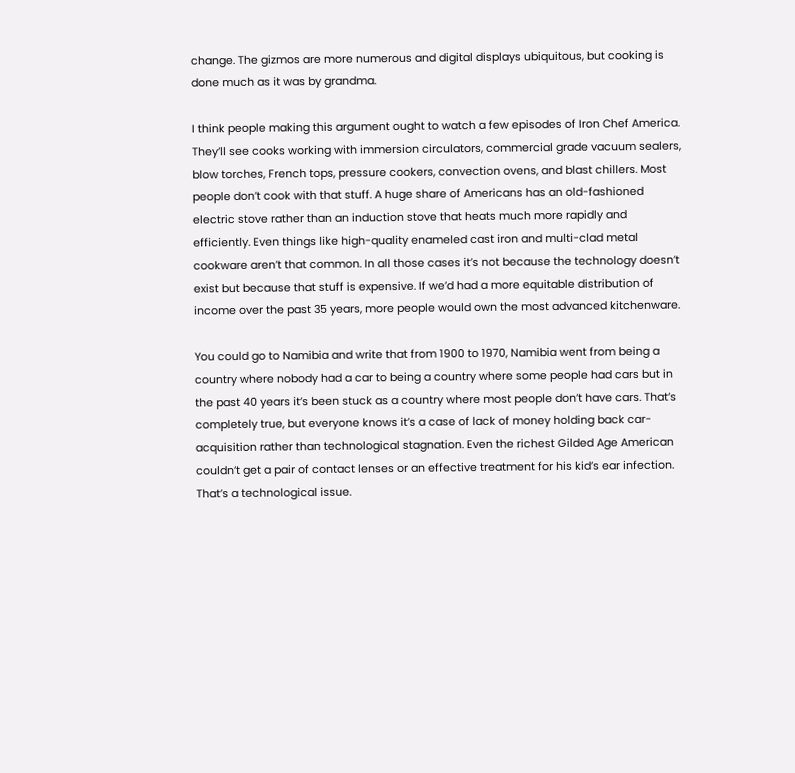change. The gizmos are more numerous and digital displays ubiquitous, but cooking is done much as it was by grandma.

I think people making this argument ought to watch a few episodes of Iron Chef America. They’ll see cooks working with immersion circulators, commercial grade vacuum sealers, blow torches, French tops, pressure cookers, convection ovens, and blast chillers. Most people don’t cook with that stuff. A huge share of Americans has an old-fashioned electric stove rather than an induction stove that heats much more rapidly and efficiently. Even things like high-quality enameled cast iron and multi-clad metal cookware aren’t that common. In all those cases it’s not because the technology doesn’t exist but because that stuff is expensive. If we’d had a more equitable distribution of income over the past 35 years, more people would own the most advanced kitchenware.

You could go to Namibia and write that from 1900 to 1970, Namibia went from being a country where nobody had a car to being a country where some people had cars but in the past 40 years it’s been stuck as a country where most people don’t have cars. That’s completely true, but everyone knows it’s a case of lack of money holding back car-acquisition rather than technological stagnation. Even the richest Gilded Age American couldn’t get a pair of contact lenses or an effective treatment for his kid’s ear infection. That’s a technological issue.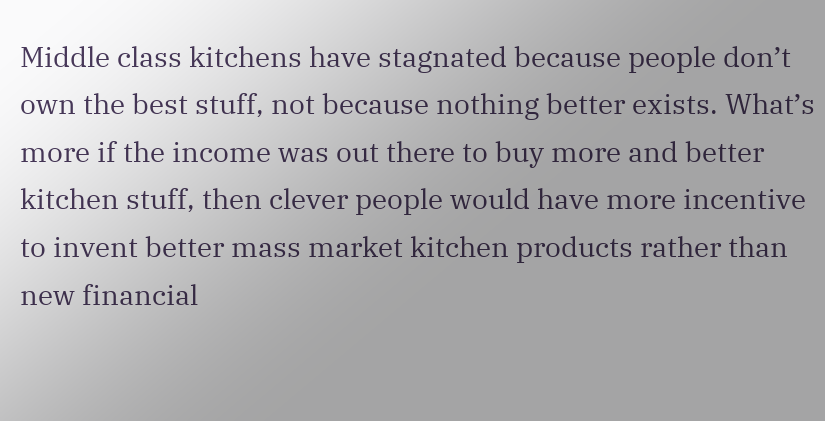Middle class kitchens have stagnated because people don’t own the best stuff, not because nothing better exists. What’s more if the income was out there to buy more and better kitchen stuff, then clever people would have more incentive to invent better mass market kitchen products rather than new financial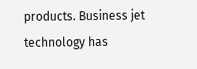products. Business jet technology has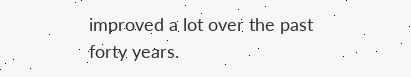improved a lot over the past forty years.